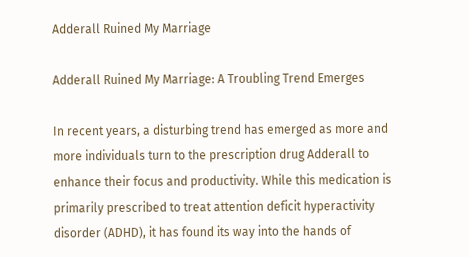Adderall Ruined My Marriage

Adderall Ruined My Marriage: A Troubling Trend Emerges

In recent years, a disturbing trend has emerged as more and more individuals turn to the prescription drug Adderall to enhance their focus and productivity. While this medication is primarily prescribed to treat attention deficit hyperactivity disorder (ADHD), it has found its way into the hands of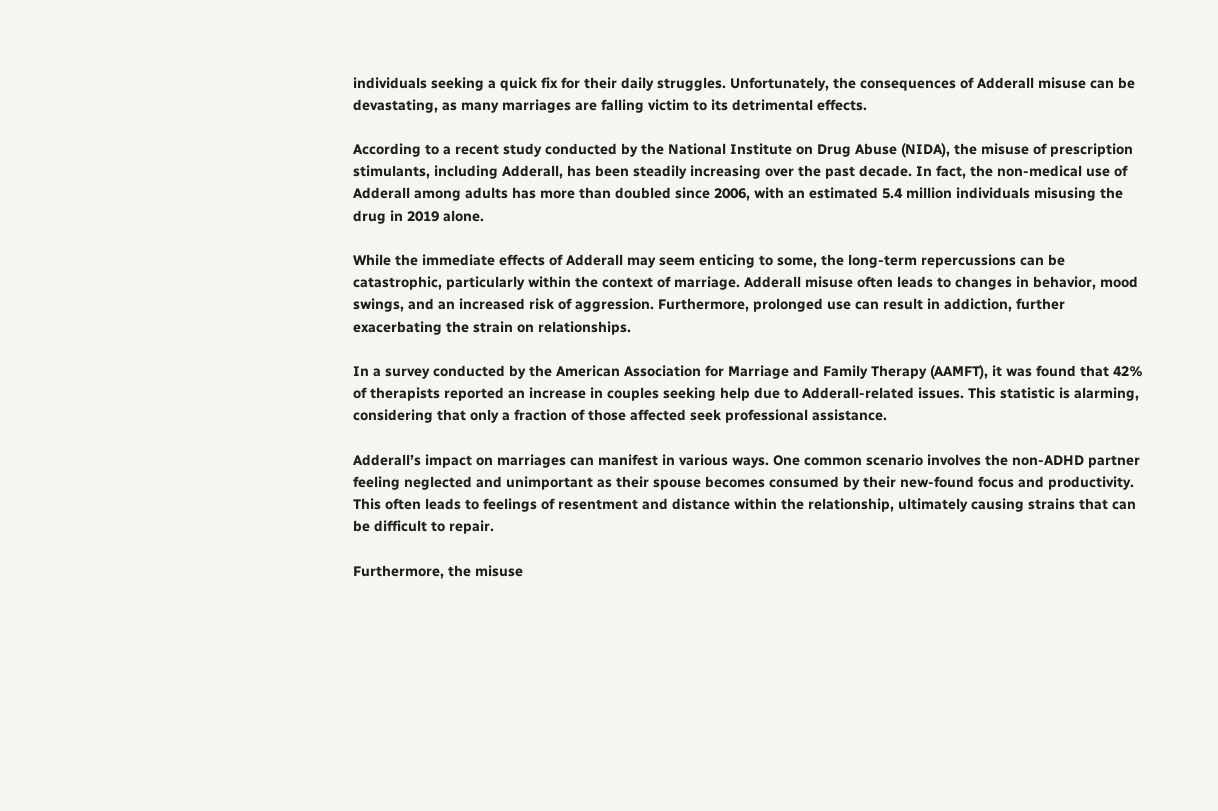individuals seeking a quick fix for their daily struggles. Unfortunately, the consequences of Adderall misuse can be devastating, as many marriages are falling victim to its detrimental effects.

According to a recent study conducted by the National Institute on Drug Abuse (NIDA), the misuse of prescription stimulants, including Adderall, has been steadily increasing over the past decade. In fact, the non-medical use of Adderall among adults has more than doubled since 2006, with an estimated 5.4 million individuals misusing the drug in 2019 alone.

While the immediate effects of Adderall may seem enticing to some, the long-term repercussions can be catastrophic, particularly within the context of marriage. Adderall misuse often leads to changes in behavior, mood swings, and an increased risk of aggression. Furthermore, prolonged use can result in addiction, further exacerbating the strain on relationships.

In a survey conducted by the American Association for Marriage and Family Therapy (AAMFT), it was found that 42% of therapists reported an increase in couples seeking help due to Adderall-related issues. This statistic is alarming, considering that only a fraction of those affected seek professional assistance.

Adderall’s impact on marriages can manifest in various ways. One common scenario involves the non-ADHD partner feeling neglected and unimportant as their spouse becomes consumed by their new-found focus and productivity. This often leads to feelings of resentment and distance within the relationship, ultimately causing strains that can be difficult to repair.

Furthermore, the misuse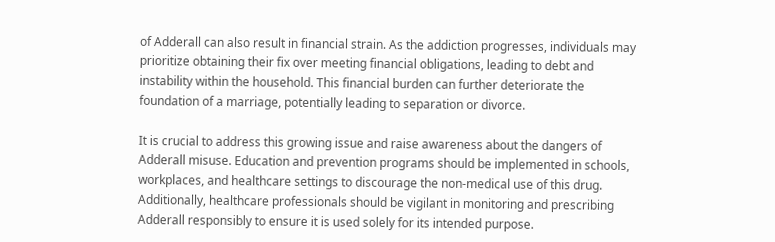of Adderall can also result in financial strain. As the addiction progresses, individuals may prioritize obtaining their fix over meeting financial obligations, leading to debt and instability within the household. This financial burden can further deteriorate the foundation of a marriage, potentially leading to separation or divorce.

It is crucial to address this growing issue and raise awareness about the dangers of Adderall misuse. Education and prevention programs should be implemented in schools, workplaces, and healthcare settings to discourage the non-medical use of this drug. Additionally, healthcare professionals should be vigilant in monitoring and prescribing Adderall responsibly to ensure it is used solely for its intended purpose.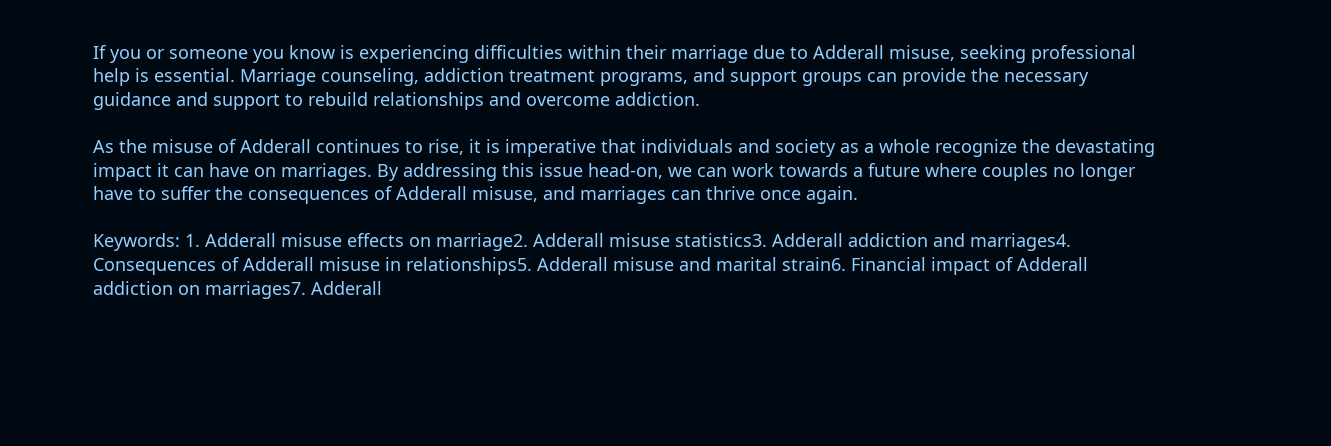If you or someone you know is experiencing difficulties within their marriage due to Adderall misuse, seeking professional help is essential. Marriage counseling, addiction treatment programs, and support groups can provide the necessary guidance and support to rebuild relationships and overcome addiction.

As the misuse of Adderall continues to rise, it is imperative that individuals and society as a whole recognize the devastating impact it can have on marriages. By addressing this issue head-on, we can work towards a future where couples no longer have to suffer the consequences of Adderall misuse, and marriages can thrive once again.

Keywords: 1. Adderall misuse effects on marriage2. Adderall misuse statistics3. Adderall addiction and marriages4. Consequences of Adderall misuse in relationships5. Adderall misuse and marital strain6. Financial impact of Adderall addiction on marriages7. Adderall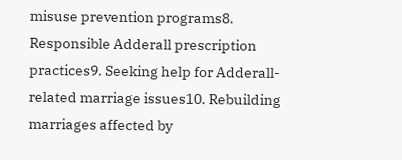misuse prevention programs8. Responsible Adderall prescription practices9. Seeking help for Adderall-related marriage issues10. Rebuilding marriages affected by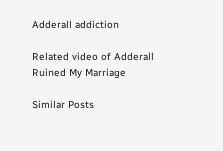Adderall addiction

Related video of Adderall Ruined My Marriage

Similar Posts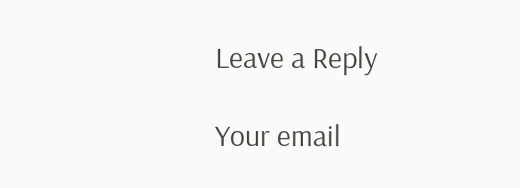Leave a Reply

Your email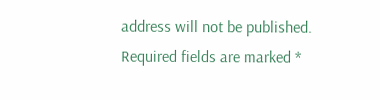address will not be published. Required fields are marked *